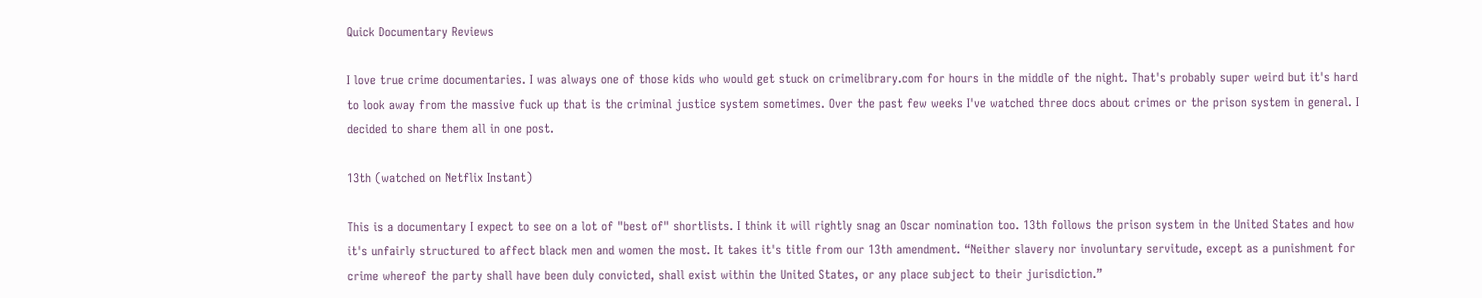Quick Documentary Reviews

I love true crime documentaries. I was always one of those kids who would get stuck on crimelibrary.com for hours in the middle of the night. That's probably super weird but it's hard to look away from the massive fuck up that is the criminal justice system sometimes. Over the past few weeks I've watched three docs about crimes or the prison system in general. I decided to share them all in one post.

13th (watched on Netflix Instant)

This is a documentary I expect to see on a lot of "best of" shortlists. I think it will rightly snag an Oscar nomination too. 13th follows the prison system in the United States and how it's unfairly structured to affect black men and women the most. It takes it's title from our 13th amendment. “Neither slavery nor involuntary servitude, except as a punishment for crime whereof the party shall have been duly convicted, shall exist within the United States, or any place subject to their jurisdiction.”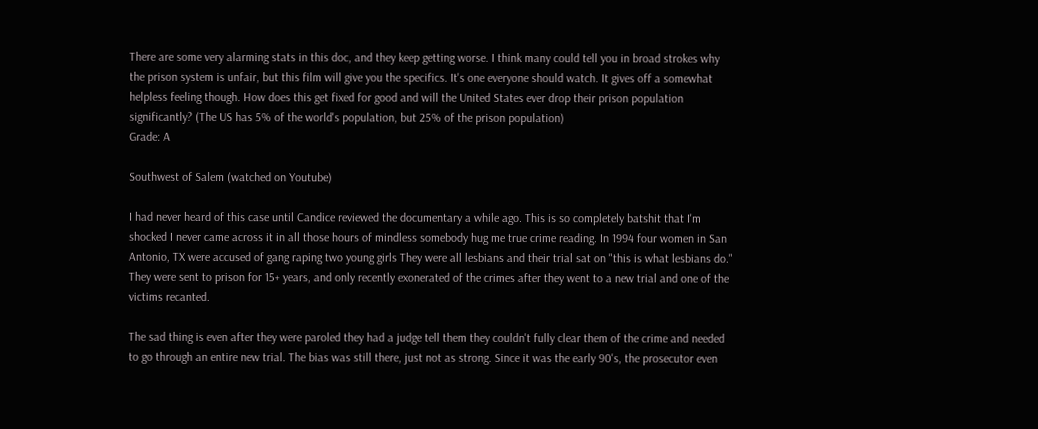There are some very alarming stats in this doc, and they keep getting worse. I think many could tell you in broad strokes why the prison system is unfair, but this film will give you the specifics. It's one everyone should watch. It gives off a somewhat helpless feeling though. How does this get fixed for good and will the United States ever drop their prison population significantly? (The US has 5% of the world's population, but 25% of the prison population)
Grade: A

Southwest of Salem (watched on Youtube)

I had never heard of this case until Candice reviewed the documentary a while ago. This is so completely batshit that I'm shocked I never came across it in all those hours of mindless somebody hug me true crime reading. In 1994 four women in San Antonio, TX were accused of gang raping two young girls They were all lesbians and their trial sat on "this is what lesbians do." They were sent to prison for 15+ years, and only recently exonerated of the crimes after they went to a new trial and one of the victims recanted.

The sad thing is even after they were paroled they had a judge tell them they couldn't fully clear them of the crime and needed to go through an entire new trial. The bias was still there, just not as strong. Since it was the early 90's, the prosecutor even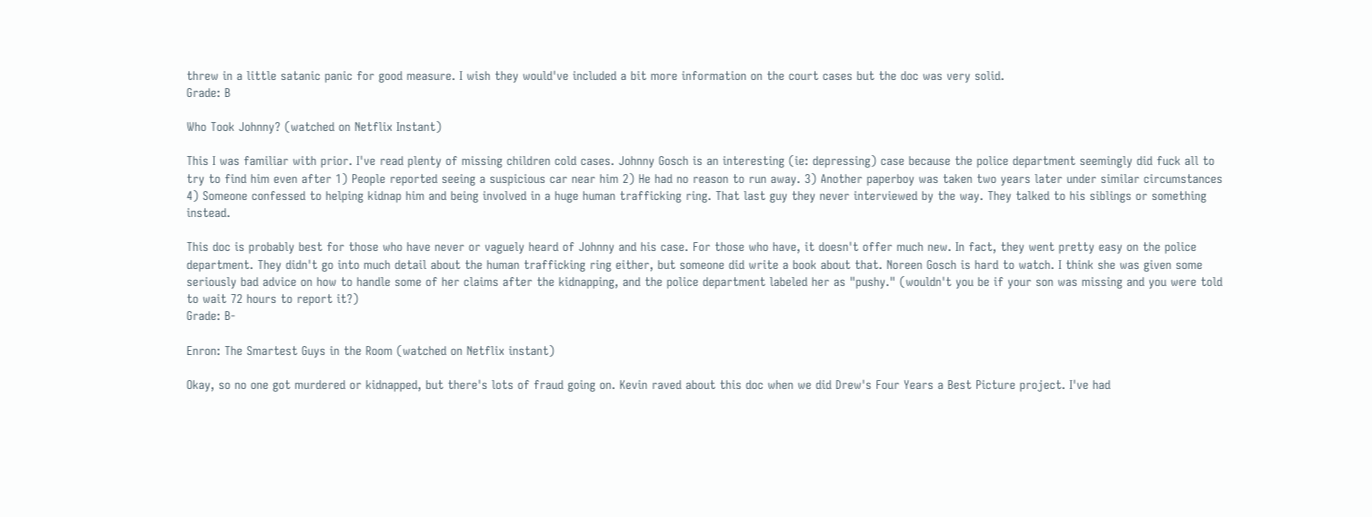threw in a little satanic panic for good measure. I wish they would've included a bit more information on the court cases but the doc was very solid.
Grade: B

Who Took Johnny? (watched on Netflix Instant)

This I was familiar with prior. I've read plenty of missing children cold cases. Johnny Gosch is an interesting (ie: depressing) case because the police department seemingly did fuck all to try to find him even after 1) People reported seeing a suspicious car near him 2) He had no reason to run away. 3) Another paperboy was taken two years later under similar circumstances 4) Someone confessed to helping kidnap him and being involved in a huge human trafficking ring. That last guy they never interviewed by the way. They talked to his siblings or something instead.

This doc is probably best for those who have never or vaguely heard of Johnny and his case. For those who have, it doesn't offer much new. In fact, they went pretty easy on the police department. They didn't go into much detail about the human trafficking ring either, but someone did write a book about that. Noreen Gosch is hard to watch. I think she was given some seriously bad advice on how to handle some of her claims after the kidnapping, and the police department labeled her as "pushy." (wouldn't you be if your son was missing and you were told to wait 72 hours to report it?)
Grade: B-

Enron: The Smartest Guys in the Room (watched on Netflix instant)

Okay, so no one got murdered or kidnapped, but there's lots of fraud going on. Kevin raved about this doc when we did Drew's Four Years a Best Picture project. I've had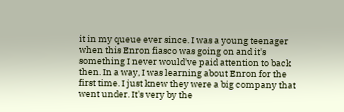it in my queue ever since. I was a young teenager when this Enron fiasco was going on and it's something I never would've paid attention to back then. In a way, I was learning about Enron for the first time. I just knew they were a big company that went under. It's very by the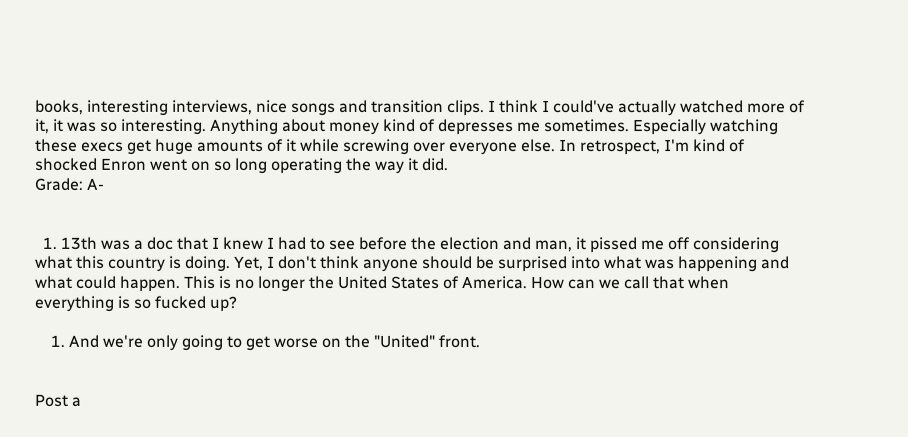books, interesting interviews, nice songs and transition clips. I think I could've actually watched more of it, it was so interesting. Anything about money kind of depresses me sometimes. Especially watching these execs get huge amounts of it while screwing over everyone else. In retrospect, I'm kind of shocked Enron went on so long operating the way it did.
Grade: A-


  1. 13th was a doc that I knew I had to see before the election and man, it pissed me off considering what this country is doing. Yet, I don't think anyone should be surprised into what was happening and what could happen. This is no longer the United States of America. How can we call that when everything is so fucked up?

    1. And we're only going to get worse on the "United" front.


Post a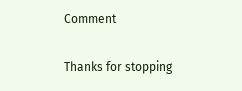Comment

Thanks for stopping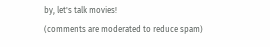by, let's talk movies!
(comments are moderated to reduce spam)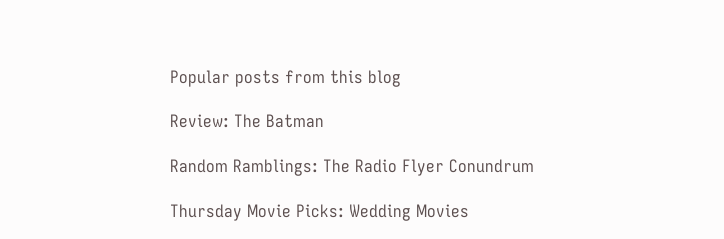Popular posts from this blog

Review: The Batman

Random Ramblings: The Radio Flyer Conundrum

Thursday Movie Picks: Wedding Movies